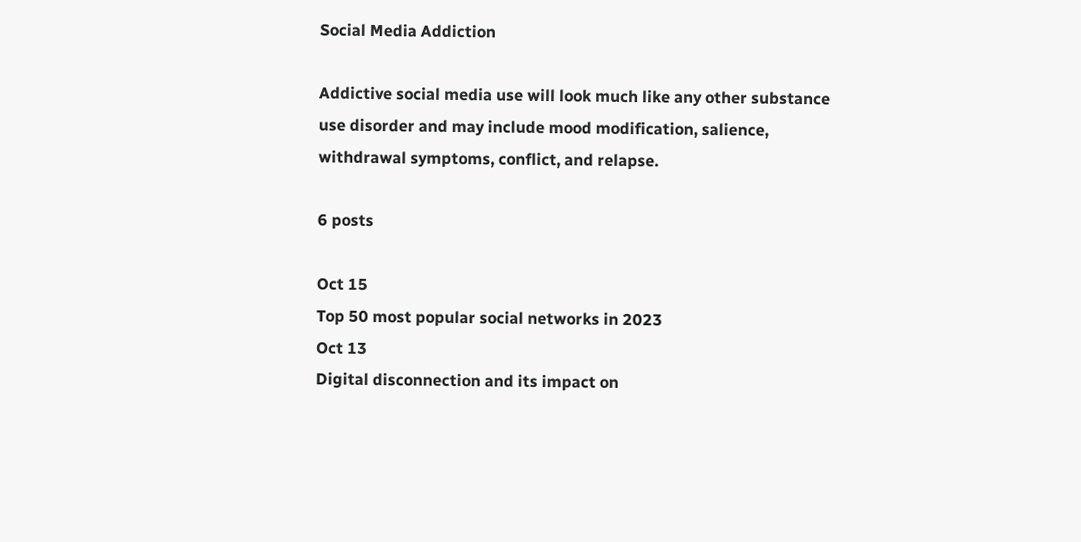Social Media Addiction

Addictive social media use will look much like any other substance use disorder and may include mood modification, salience, withdrawal symptoms, conflict, and relapse.

6 posts

Oct 15
Top 50 most popular social networks in 2023
Oct 13
Digital disconnection and its impact on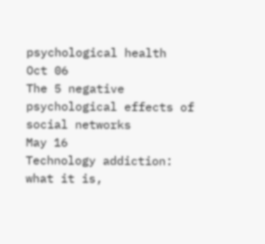psychological health
Oct 06
The 5 negative psychological effects of social networks
May 16
Technology addiction: what it is,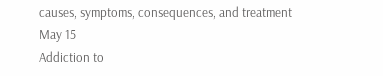causes, symptoms, consequences, and treatment
May 15
Addiction to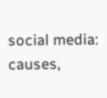social media: causes,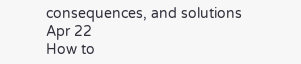consequences, and solutions
Apr 22
How to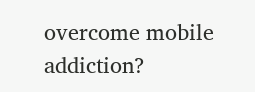overcome mobile addiction?